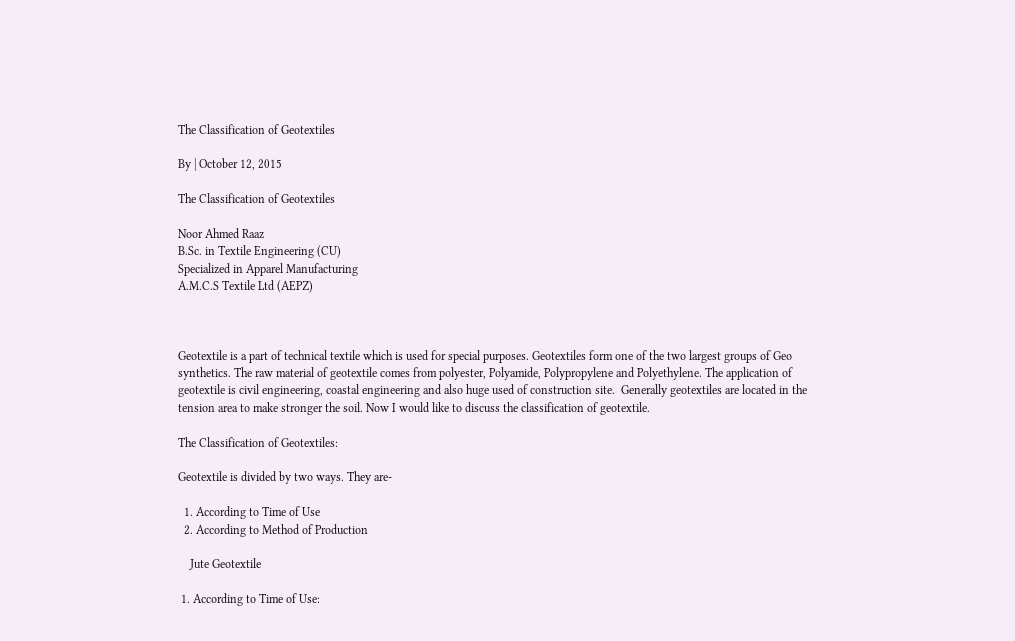The Classification of Geotextiles

By | October 12, 2015

The Classification of Geotextiles

Noor Ahmed Raaz
B.Sc. in Textile Engineering (CU)
Specialized in Apparel Manufacturing
A.M.C.S Textile Ltd (AEPZ)



Geotextile is a part of technical textile which is used for special purposes. Geotextiles form one of the two largest groups of Geo synthetics. The raw material of geotextile comes from polyester, Polyamide, Polypropylene and Polyethylene. The application of geotextile is civil engineering, coastal engineering and also huge used of construction site.  Generally geotextiles are located in the tension area to make stronger the soil. Now I would like to discuss the classification of geotextile.

The Classification of Geotextiles:

Geotextile is divided by two ways. They are-

  1. According to Time of Use
  2. According to Method of Production

    Jute Geotextile

 1. According to Time of Use: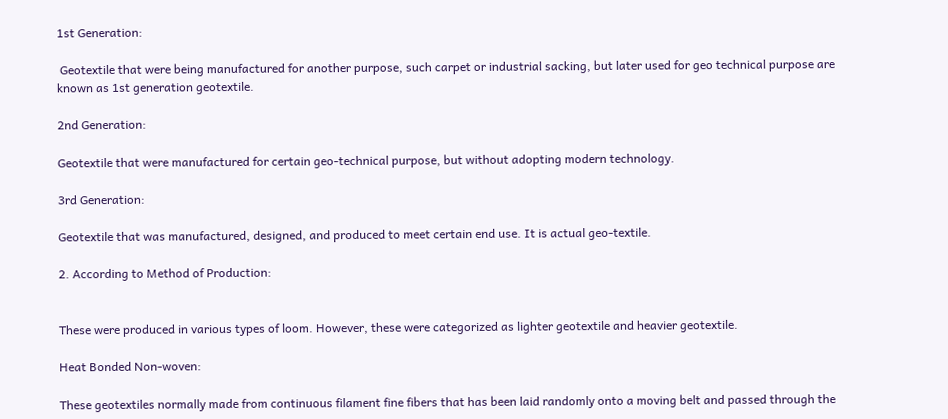1st Generation:

 Geotextile that were being manufactured for another purpose, such carpet or industrial sacking, but later used for geo technical purpose are known as 1st generation geotextile.

2nd Generation:

Geotextile that were manufactured for certain geo-technical purpose, but without adopting modern technology.

3rd Generation:

Geotextile that was manufactured, designed, and produced to meet certain end use. It is actual geo-textile.

2. According to Method of Production:


These were produced in various types of loom. However, these were categorized as lighter geotextile and heavier geotextile.

Heat Bonded Non-woven:

These geotextiles normally made from continuous filament fine fibers that has been laid randomly onto a moving belt and passed through the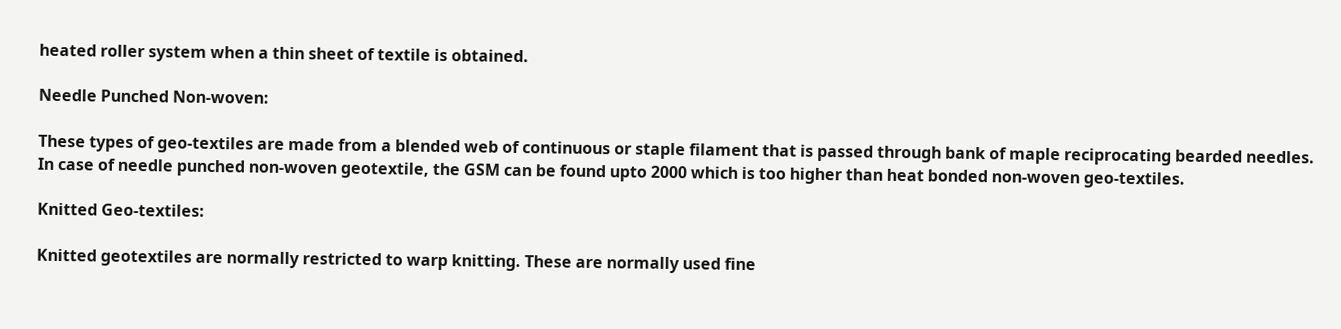heated roller system when a thin sheet of textile is obtained.

Needle Punched Non-woven:

These types of geo-textiles are made from a blended web of continuous or staple filament that is passed through bank of maple reciprocating bearded needles. In case of needle punched non-woven geotextile, the GSM can be found upto 2000 which is too higher than heat bonded non-woven geo-textiles.

Knitted Geo-textiles:

Knitted geotextiles are normally restricted to warp knitting. These are normally used fine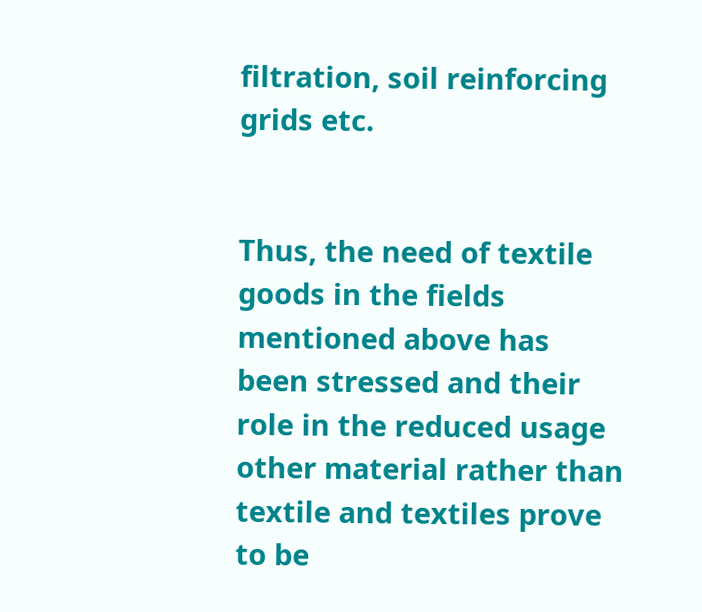filtration, soil reinforcing grids etc.


Thus, the need of textile goods in the fields mentioned above has been stressed and their role in the reduced usage other material rather than textile and textiles prove to be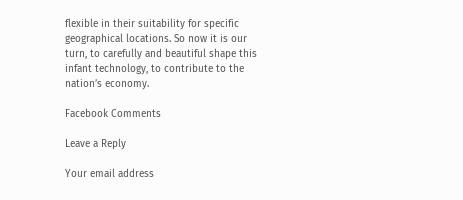flexible in their suitability for specific geographical locations. So now it is our turn, to carefully and beautiful shape this infant technology, to contribute to the nation’s economy.

Facebook Comments

Leave a Reply

Your email address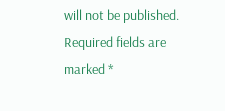will not be published. Required fields are marked *